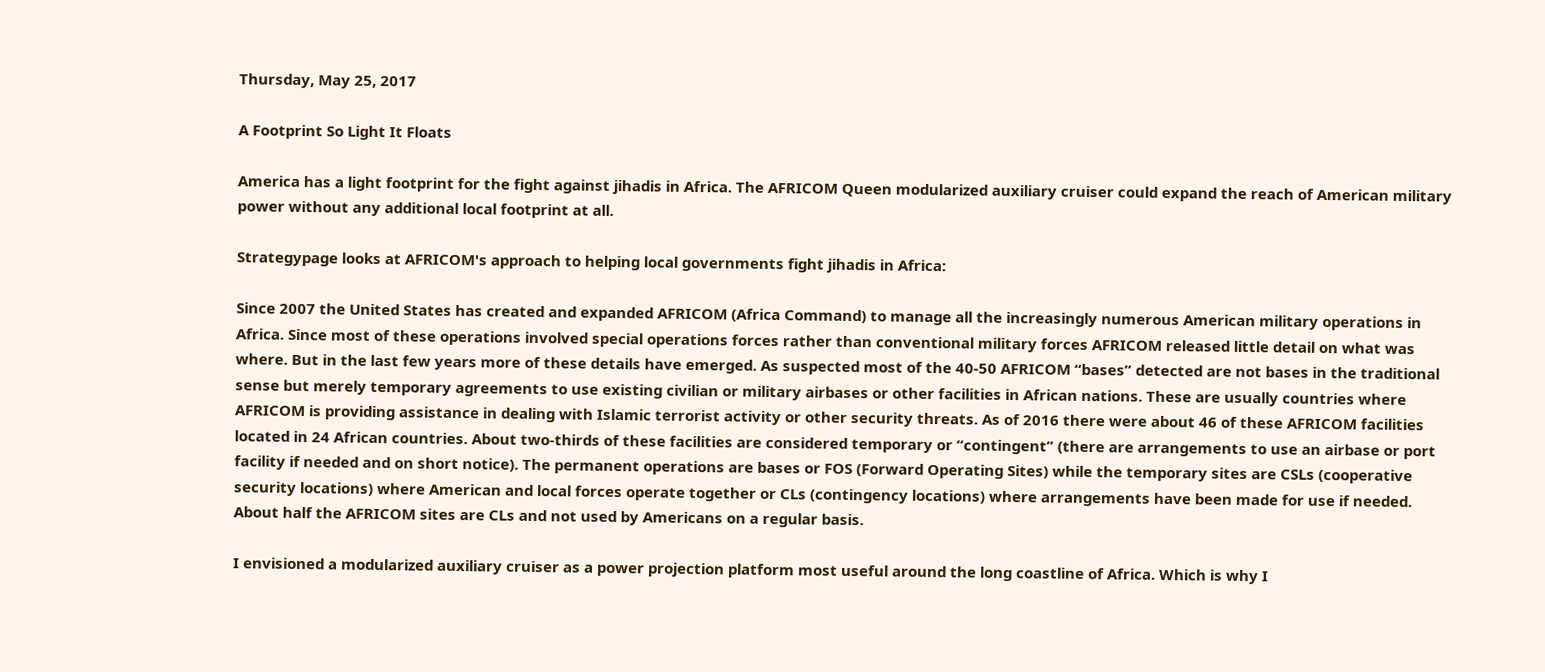Thursday, May 25, 2017

A Footprint So Light It Floats

America has a light footprint for the fight against jihadis in Africa. The AFRICOM Queen modularized auxiliary cruiser could expand the reach of American military power without any additional local footprint at all.

Strategypage looks at AFRICOM's approach to helping local governments fight jihadis in Africa:

Since 2007 the United States has created and expanded AFRICOM (Africa Command) to manage all the increasingly numerous American military operations in Africa. Since most of these operations involved special operations forces rather than conventional military forces AFRICOM released little detail on what was where. But in the last few years more of these details have emerged. As suspected most of the 40-50 AFRICOM “bases” detected are not bases in the traditional sense but merely temporary agreements to use existing civilian or military airbases or other facilities in African nations. These are usually countries where AFRICOM is providing assistance in dealing with Islamic terrorist activity or other security threats. As of 2016 there were about 46 of these AFRICOM facilities located in 24 African countries. About two-thirds of these facilities are considered temporary or “contingent” (there are arrangements to use an airbase or port facility if needed and on short notice). The permanent operations are bases or FOS (Forward Operating Sites) while the temporary sites are CSLs (cooperative security locations) where American and local forces operate together or CLs (contingency locations) where arrangements have been made for use if needed. About half the AFRICOM sites are CLs and not used by Americans on a regular basis.

I envisioned a modularized auxiliary cruiser as a power projection platform most useful around the long coastline of Africa. Which is why I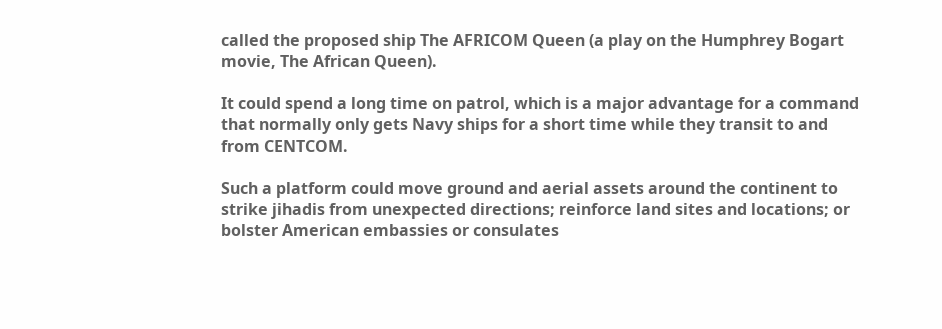called the proposed ship The AFRICOM Queen (a play on the Humphrey Bogart movie, The African Queen).

It could spend a long time on patrol, which is a major advantage for a command that normally only gets Navy ships for a short time while they transit to and from CENTCOM.

Such a platform could move ground and aerial assets around the continent to strike jihadis from unexpected directions; reinforce land sites and locations; or bolster American embassies or consulates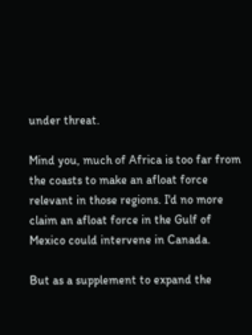under threat.

Mind you, much of Africa is too far from the coasts to make an afloat force relevant in those regions. I'd no more claim an afloat force in the Gulf of Mexico could intervene in Canada.

But as a supplement to expand the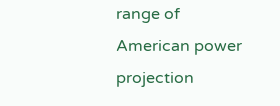range of American power projection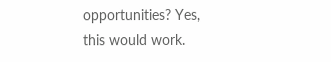opportunities? Yes, this would work.